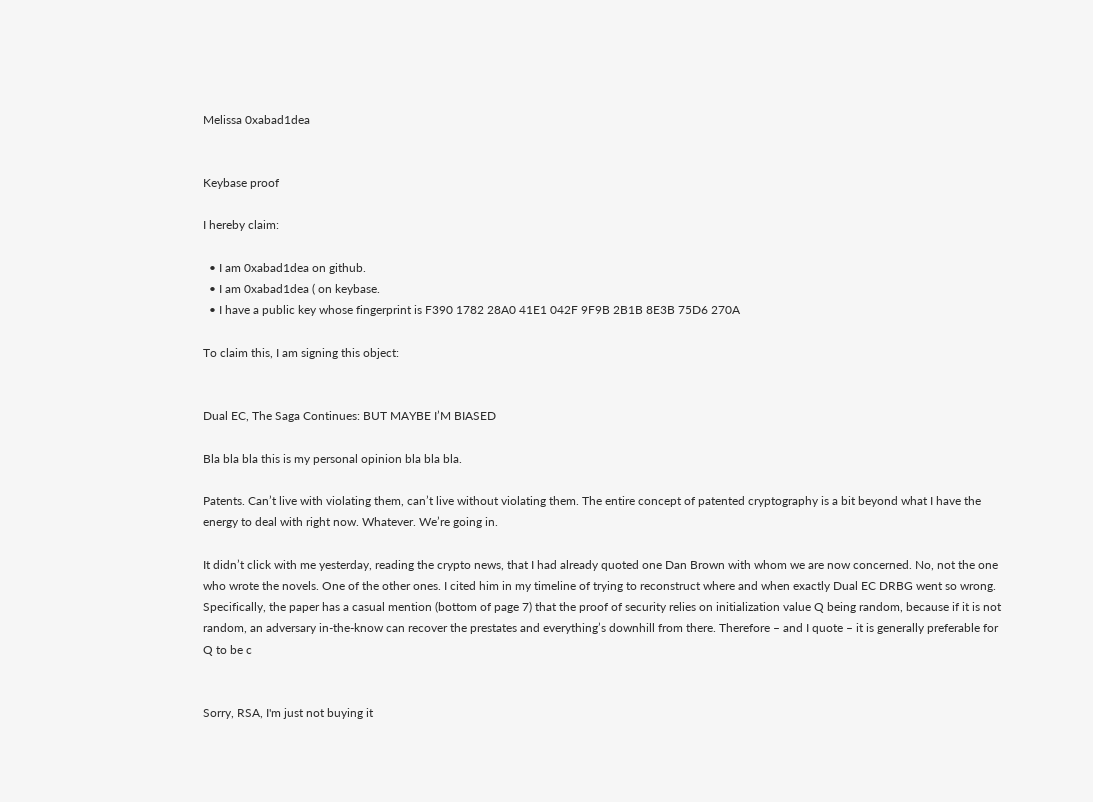Melissa 0xabad1dea


Keybase proof

I hereby claim:

  • I am 0xabad1dea on github.
  • I am 0xabad1dea ( on keybase.
  • I have a public key whose fingerprint is F390 1782 28A0 41E1 042F 9F9B 2B1B 8E3B 75D6 270A

To claim this, I am signing this object:


Dual EC, The Saga Continues: BUT MAYBE I’M BIASED

Bla bla bla this is my personal opinion bla bla bla.

Patents. Can’t live with violating them, can’t live without violating them. The entire concept of patented cryptography is a bit beyond what I have the energy to deal with right now. Whatever. We’re going in.

It didn’t click with me yesterday, reading the crypto news, that I had already quoted one Dan Brown with whom we are now concerned. No, not the one who wrote the novels. One of the other ones. I cited him in my timeline of trying to reconstruct where and when exactly Dual EC DRBG went so wrong. Specifically, the paper has a casual mention (bottom of page 7) that the proof of security relies on initialization value Q being random, because if it is not random, an adversary in-the-know can recover the prestates and everything’s downhill from there. Therefore – and I quote – it is generally preferable for Q to be c


Sorry, RSA, I'm just not buying it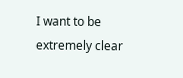I want to be extremely clear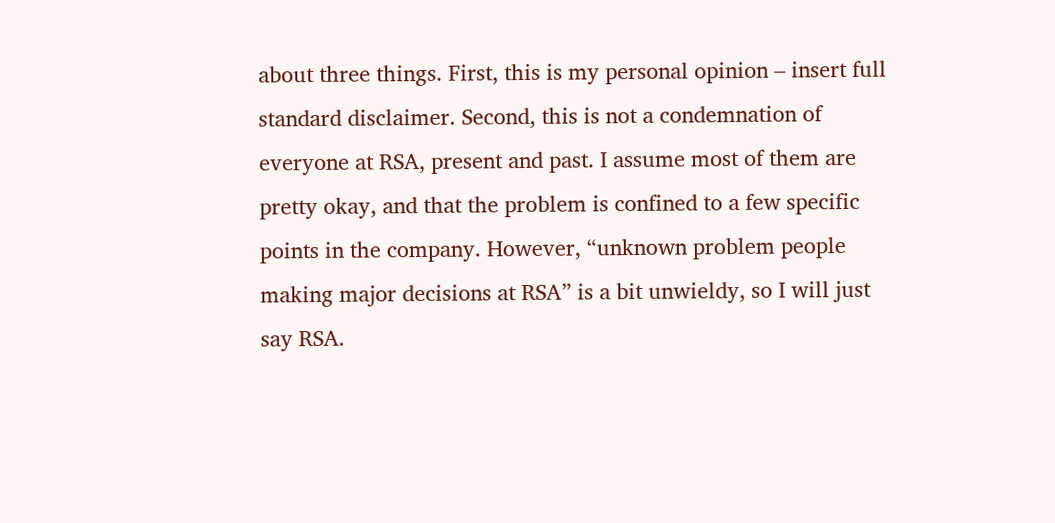about three things. First, this is my personal opinion – insert full standard disclaimer. Second, this is not a condemnation of everyone at RSA, present and past. I assume most of them are pretty okay, and that the problem is confined to a few specific points in the company. However, “unknown problem people making major decisions at RSA” is a bit unwieldy, so I will just say RSA.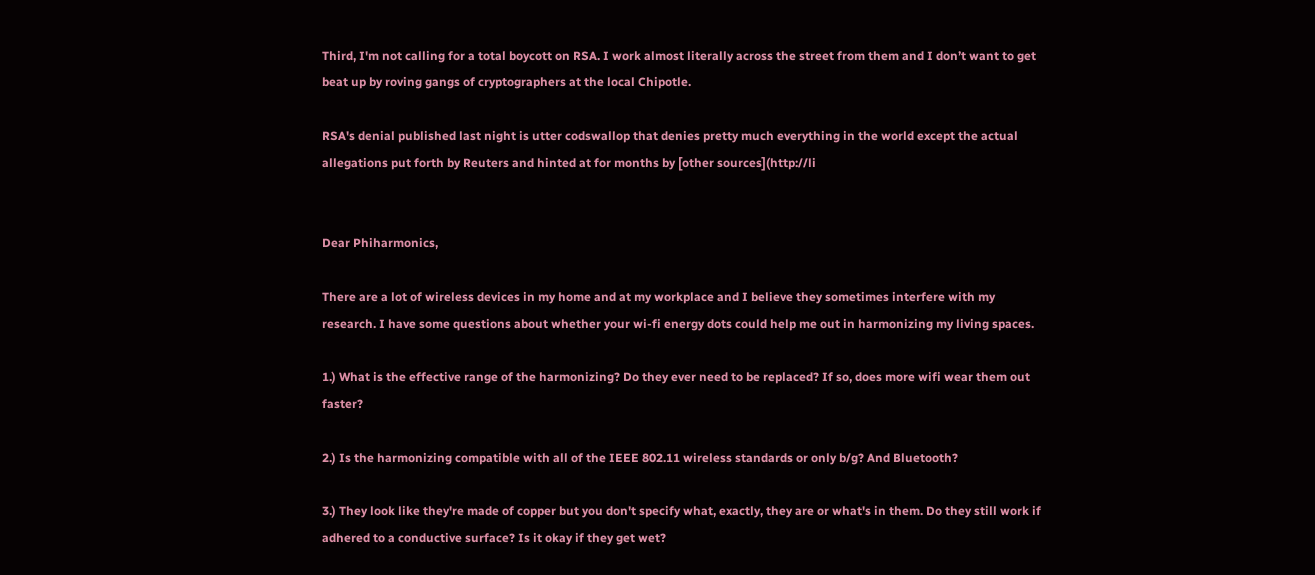Third, I'm not calling for a total boycott on RSA. I work almost literally across the street from them and I don’t want to get beat up by roving gangs of cryptographers at the local Chipotle.

RSA's denial published last night is utter codswallop that denies pretty much everything in the world except the actual allegations put forth by Reuters and hinted at for months by [other sources](http://li


Dear Phiharmonics,

There are a lot of wireless devices in my home and at my workplace and I believe they sometimes interfere with my research. I have some questions about whether your wi-fi energy dots could help me out in harmonizing my living spaces.

1.) What is the effective range of the harmonizing? Do they ever need to be replaced? If so, does more wifi wear them out faster?

2.) Is the harmonizing compatible with all of the IEEE 802.11 wireless standards or only b/g? And Bluetooth?

3.) They look like they're made of copper but you don't specify what, exactly, they are or what's in them. Do they still work if adhered to a conductive surface? Is it okay if they get wet?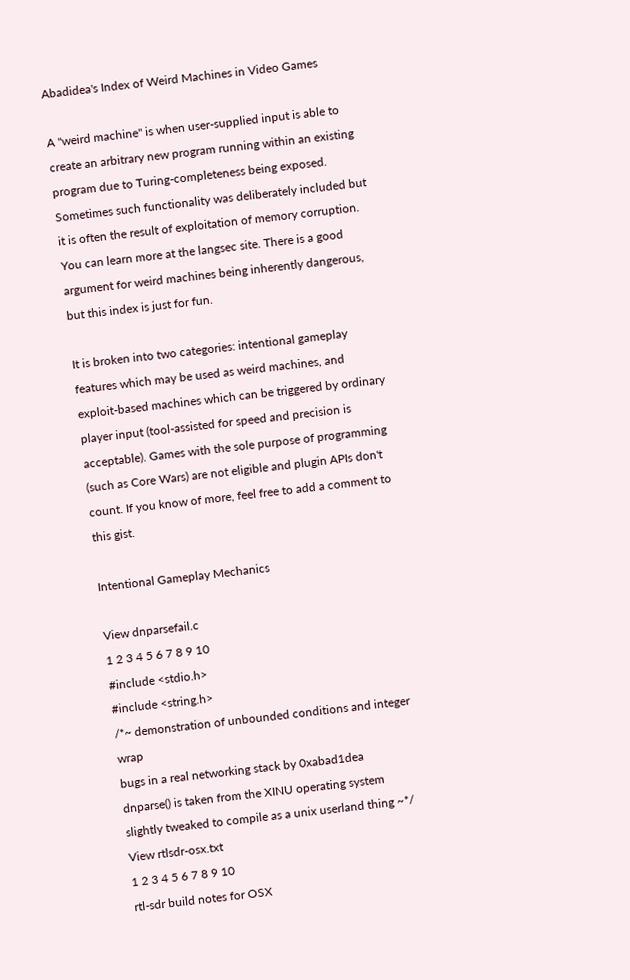Abadidea's Index of Weird Machines in Video Games

A "weird machine" is when user-supplied input is able to create an arbitrary new program running within an existing program due to Turing-completeness being exposed. Sometimes such functionality was deliberately included but it is often the result of exploitation of memory corruption. You can learn more at the langsec site. There is a good argument for weird machines being inherently dangerous, but this index is just for fun.

It is broken into two categories: intentional gameplay features which may be used as weird machines, and exploit-based machines which can be triggered by ordinary player input (tool-assisted for speed and precision is acceptable). Games with the sole purpose of programming (such as Core Wars) are not eligible and plugin APIs don't count. If you know of more, feel free to add a comment to this gist.

Intentional Gameplay Mechanics

View dnparsefail.c
1 2 3 4 5 6 7 8 9 10
#include <stdio.h>
#include <string.h>
/*~ demonstration of unbounded conditions and integer wrap
bugs in a real networking stack by 0xabad1dea
dnparse() is taken from the XINU operating system
slightly tweaked to compile as a unix userland thing ~*/
View rtlsdr-osx.txt
1 2 3 4 5 6 7 8 9 10
rtl-sdr build notes for OSX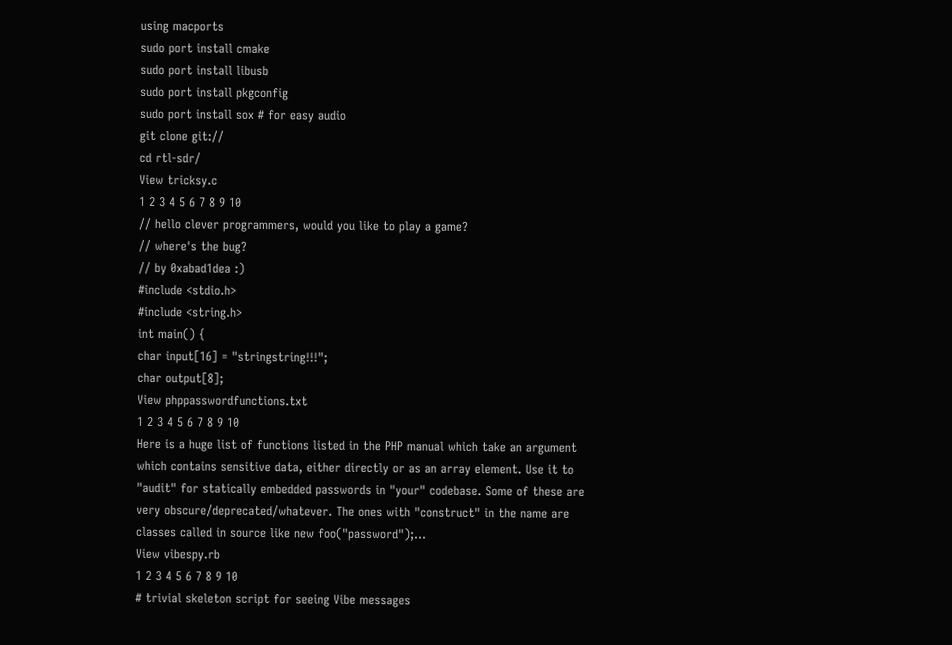using macports
sudo port install cmake
sudo port install libusb
sudo port install pkgconfig
sudo port install sox # for easy audio
git clone git://
cd rtl-sdr/
View tricksy.c
1 2 3 4 5 6 7 8 9 10
// hello clever programmers, would you like to play a game?
// where's the bug?
// by 0xabad1dea :)
#include <stdio.h>
#include <string.h>
int main() {
char input[16] = "stringstring!!!";
char output[8];
View phppasswordfunctions.txt
1 2 3 4 5 6 7 8 9 10
Here is a huge list of functions listed in the PHP manual which take an argument
which contains sensitive data, either directly or as an array element. Use it to
"audit" for statically embedded passwords in "your" codebase. Some of these are
very obscure/deprecated/whatever. The ones with "construct" in the name are
classes called in source like new foo("password");...
View vibespy.rb
1 2 3 4 5 6 7 8 9 10
# trivial skeleton script for seeing Vibe messages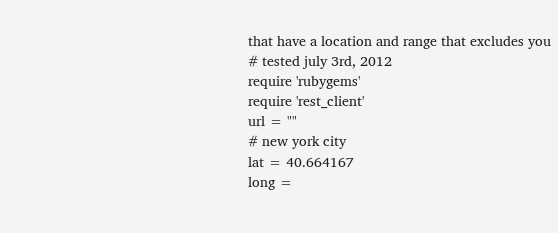that have a location and range that excludes you
# tested july 3rd, 2012
require 'rubygems'
require 'rest_client'
url = ""
# new york city
lat = 40.664167
long =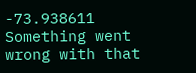-73.938611
Something went wrong with that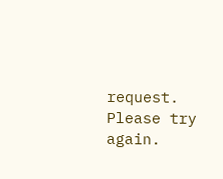request. Please try again.